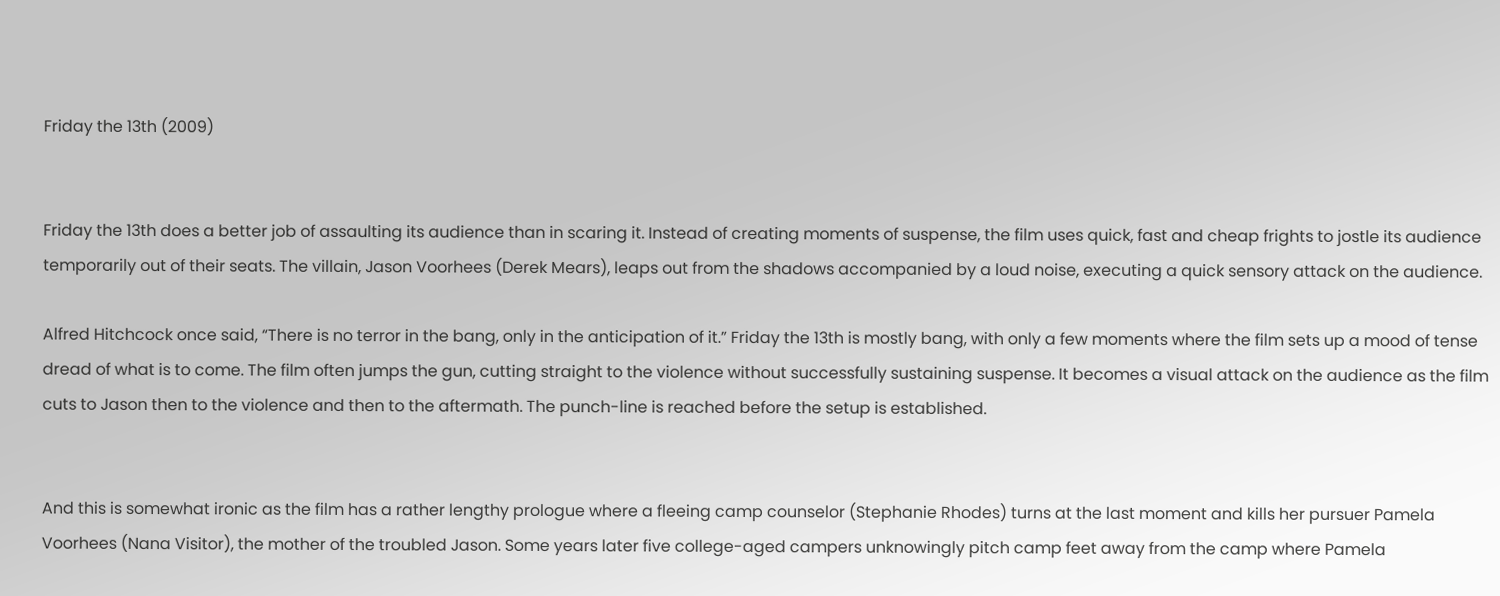Friday the 13th (2009)


Friday the 13th does a better job of assaulting its audience than in scaring it. Instead of creating moments of suspense, the film uses quick, fast and cheap frights to jostle its audience temporarily out of their seats. The villain, Jason Voorhees (Derek Mears), leaps out from the shadows accompanied by a loud noise, executing a quick sensory attack on the audience.

Alfred Hitchcock once said, “There is no terror in the bang, only in the anticipation of it.” Friday the 13th is mostly bang, with only a few moments where the film sets up a mood of tense dread of what is to come. The film often jumps the gun, cutting straight to the violence without successfully sustaining suspense. It becomes a visual attack on the audience as the film cuts to Jason then to the violence and then to the aftermath. The punch-line is reached before the setup is established.


And this is somewhat ironic as the film has a rather lengthy prologue where a fleeing camp counselor (Stephanie Rhodes) turns at the last moment and kills her pursuer Pamela Voorhees (Nana Visitor), the mother of the troubled Jason. Some years later five college-aged campers unknowingly pitch camp feet away from the camp where Pamela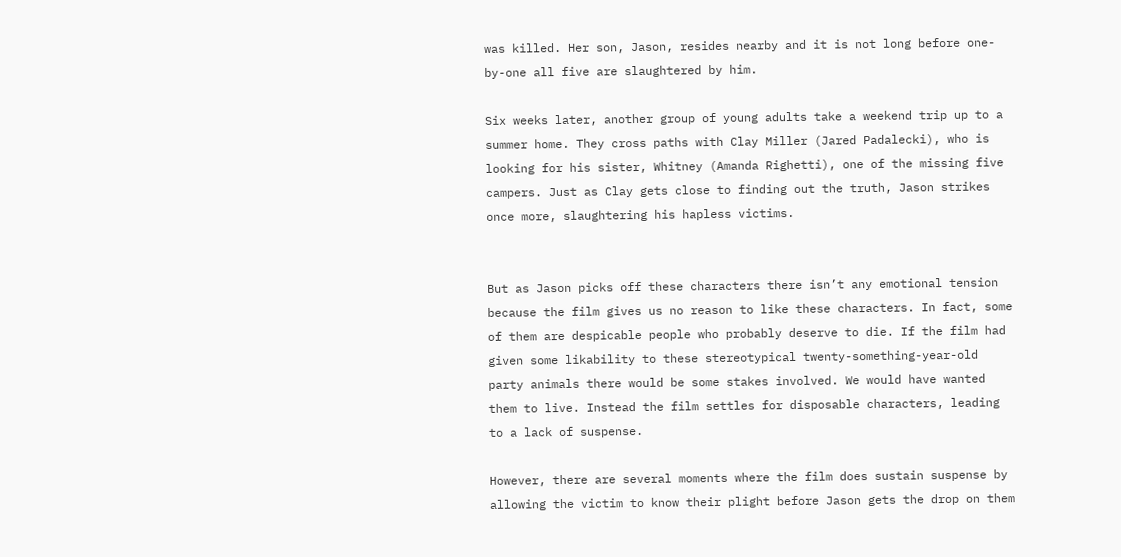was killed. Her son, Jason, resides nearby and it is not long before one-by-one all five are slaughtered by him.

Six weeks later, another group of young adults take a weekend trip up to a summer home. They cross paths with Clay Miller (Jared Padalecki), who is looking for his sister, Whitney (Amanda Righetti), one of the missing five campers. Just as Clay gets close to finding out the truth, Jason strikes once more, slaughtering his hapless victims.


But as Jason picks off these characters there isn’t any emotional tension because the film gives us no reason to like these characters. In fact, some of them are despicable people who probably deserve to die. If the film had given some likability to these stereotypical twenty-something-year-old party animals there would be some stakes involved. We would have wanted them to live. Instead the film settles for disposable characters, leading to a lack of suspense.

However, there are several moments where the film does sustain suspense by allowing the victim to know their plight before Jason gets the drop on them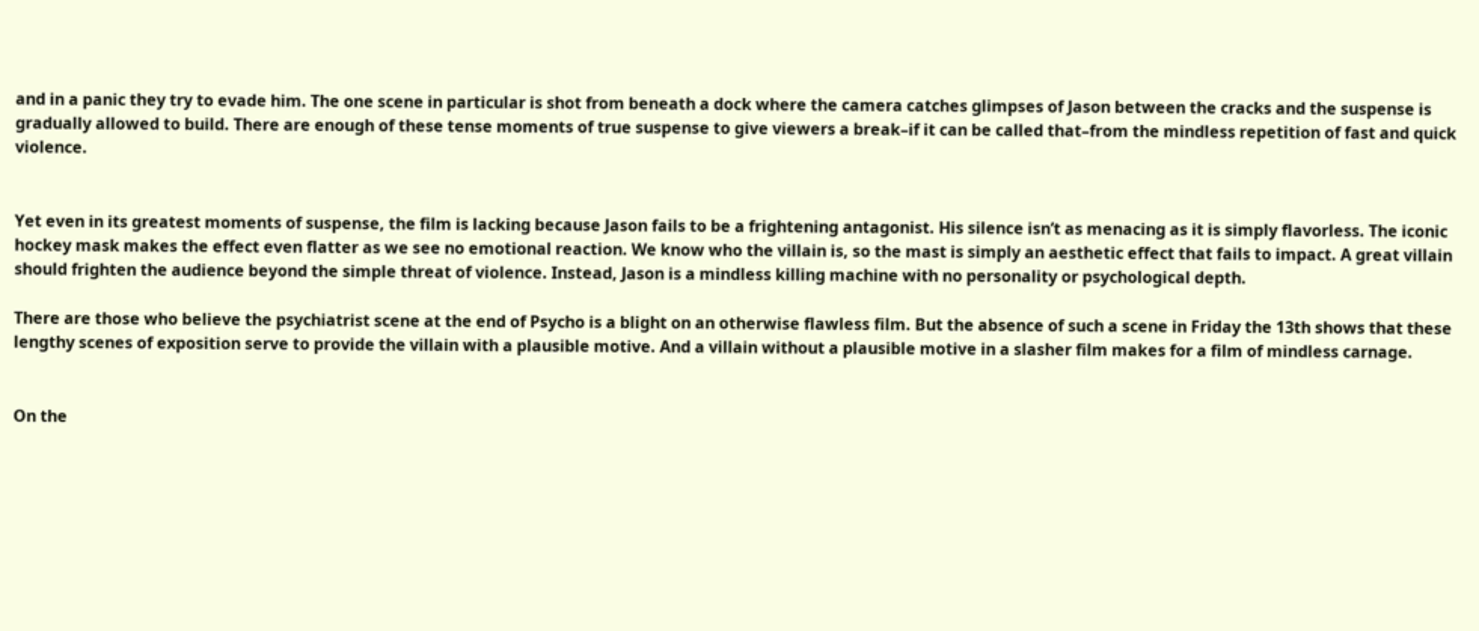and in a panic they try to evade him. The one scene in particular is shot from beneath a dock where the camera catches glimpses of Jason between the cracks and the suspense is gradually allowed to build. There are enough of these tense moments of true suspense to give viewers a break–if it can be called that–from the mindless repetition of fast and quick violence.


Yet even in its greatest moments of suspense, the film is lacking because Jason fails to be a frightening antagonist. His silence isn’t as menacing as it is simply flavorless. The iconic hockey mask makes the effect even flatter as we see no emotional reaction. We know who the villain is, so the mast is simply an aesthetic effect that fails to impact. A great villain should frighten the audience beyond the simple threat of violence. Instead, Jason is a mindless killing machine with no personality or psychological depth.

There are those who believe the psychiatrist scene at the end of Psycho is a blight on an otherwise flawless film. But the absence of such a scene in Friday the 13th shows that these lengthy scenes of exposition serve to provide the villain with a plausible motive. And a villain without a plausible motive in a slasher film makes for a film of mindless carnage.


On the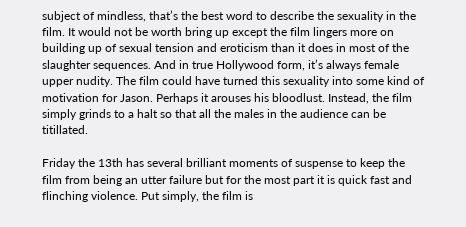subject of mindless, that’s the best word to describe the sexuality in the film. It would not be worth bring up except the film lingers more on building up of sexual tension and eroticism than it does in most of the slaughter sequences. And in true Hollywood form, it’s always female upper nudity. The film could have turned this sexuality into some kind of motivation for Jason. Perhaps it arouses his bloodlust. Instead, the film simply grinds to a halt so that all the males in the audience can be titillated.

Friday the 13th has several brilliant moments of suspense to keep the film from being an utter failure but for the most part it is quick fast and flinching violence. Put simply, the film is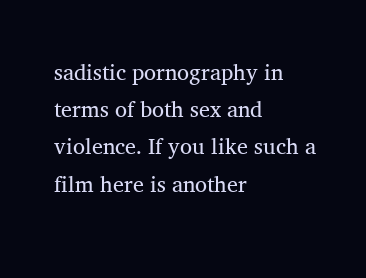sadistic pornography in terms of both sex and violence. If you like such a film here is another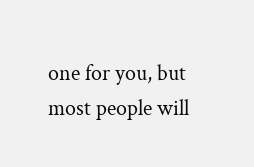one for you, but most people will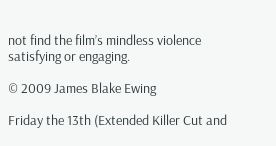not find the film’s mindless violence satisfying or engaging.

© 2009 James Blake Ewing

Friday the 13th (Extended Killer Cut and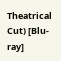Theatrical Cut) [Blu-ray]